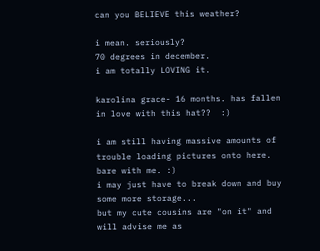can you BELIEVE this weather?

i mean. seriously?
70 degrees in december.
i am totally LOVING it.

karolina grace- 16 months. has fallen in love with this hat??  :)

i am still having massive amounts of trouble loading pictures onto here.
bare with me. :)
i may just have to break down and buy some more storage...
but my cute cousins are "on it" and will advise me as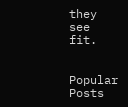they see fit.


Popular Posts